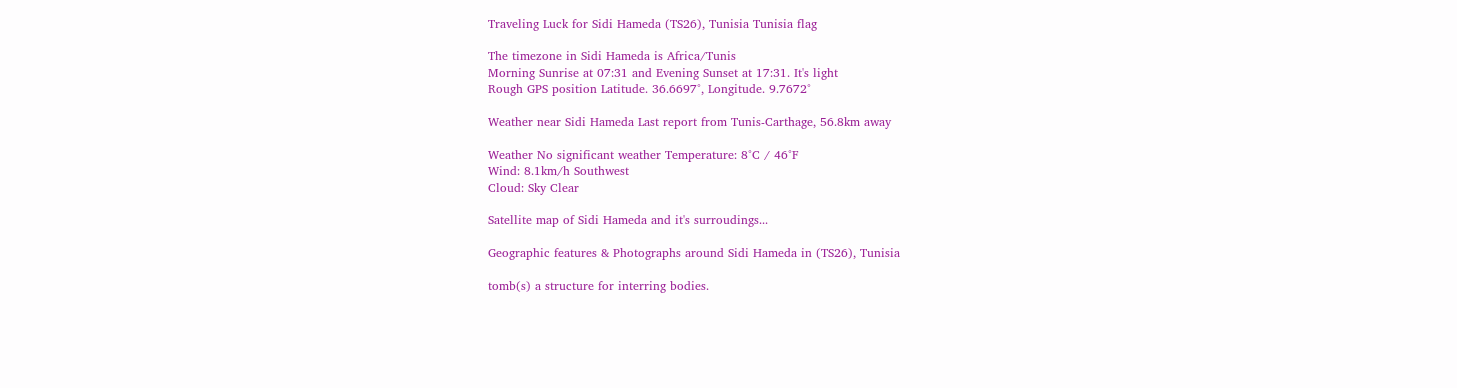Traveling Luck for Sidi Hameda (TS26), Tunisia Tunisia flag

The timezone in Sidi Hameda is Africa/Tunis
Morning Sunrise at 07:31 and Evening Sunset at 17:31. It's light
Rough GPS position Latitude. 36.6697°, Longitude. 9.7672°

Weather near Sidi Hameda Last report from Tunis-Carthage, 56.8km away

Weather No significant weather Temperature: 8°C / 46°F
Wind: 8.1km/h Southwest
Cloud: Sky Clear

Satellite map of Sidi Hameda and it's surroudings...

Geographic features & Photographs around Sidi Hameda in (TS26), Tunisia

tomb(s) a structure for interring bodies.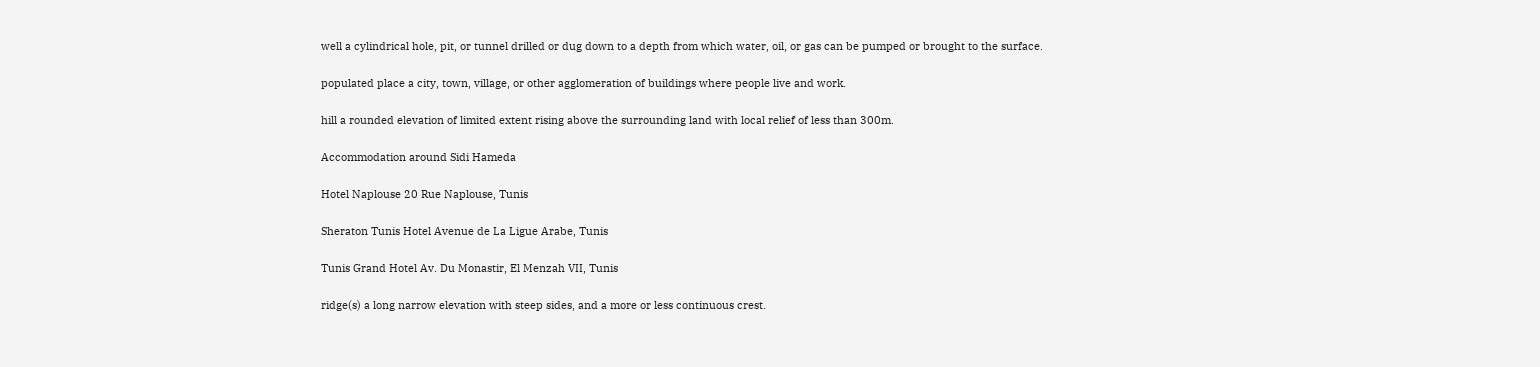well a cylindrical hole, pit, or tunnel drilled or dug down to a depth from which water, oil, or gas can be pumped or brought to the surface.

populated place a city, town, village, or other agglomeration of buildings where people live and work.

hill a rounded elevation of limited extent rising above the surrounding land with local relief of less than 300m.

Accommodation around Sidi Hameda

Hotel Naplouse 20 Rue Naplouse, Tunis

Sheraton Tunis Hotel Avenue de La Ligue Arabe, Tunis

Tunis Grand Hotel Av. Du Monastir, El Menzah VII, Tunis

ridge(s) a long narrow elevation with steep sides, and a more or less continuous crest.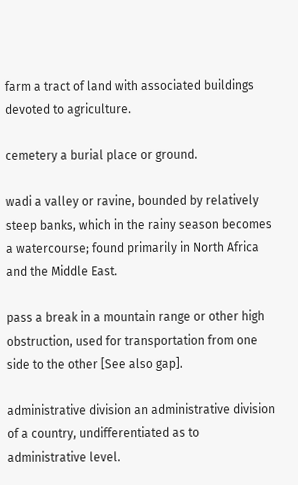farm a tract of land with associated buildings devoted to agriculture.

cemetery a burial place or ground.

wadi a valley or ravine, bounded by relatively steep banks, which in the rainy season becomes a watercourse; found primarily in North Africa and the Middle East.

pass a break in a mountain range or other high obstruction, used for transportation from one side to the other [See also gap].

administrative division an administrative division of a country, undifferentiated as to administrative level.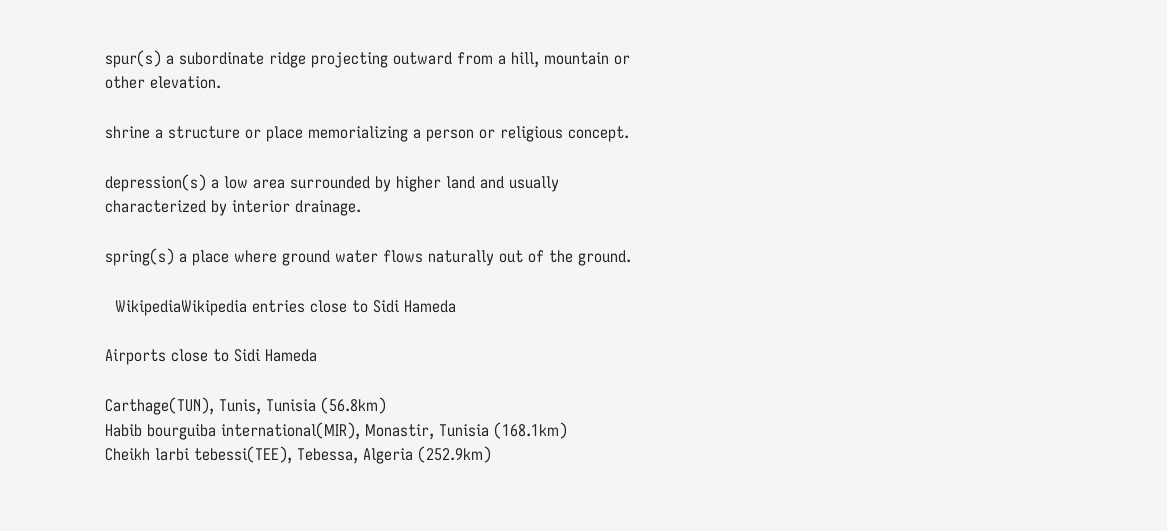spur(s) a subordinate ridge projecting outward from a hill, mountain or other elevation.

shrine a structure or place memorializing a person or religious concept.

depression(s) a low area surrounded by higher land and usually characterized by interior drainage.

spring(s) a place where ground water flows naturally out of the ground.

  WikipediaWikipedia entries close to Sidi Hameda

Airports close to Sidi Hameda

Carthage(TUN), Tunis, Tunisia (56.8km)
Habib bourguiba international(MIR), Monastir, Tunisia (168.1km)
Cheikh larbi tebessi(TEE), Tebessa, Algeria (252.9km)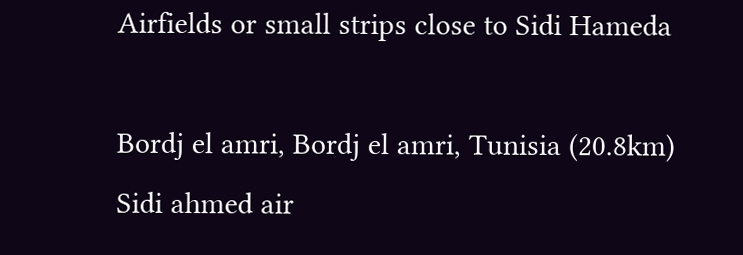Airfields or small strips close to Sidi Hameda

Bordj el amri, Bordj el amri, Tunisia (20.8km)
Sidi ahmed air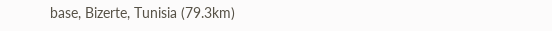base, Bizerte, Tunisia (79.3km)